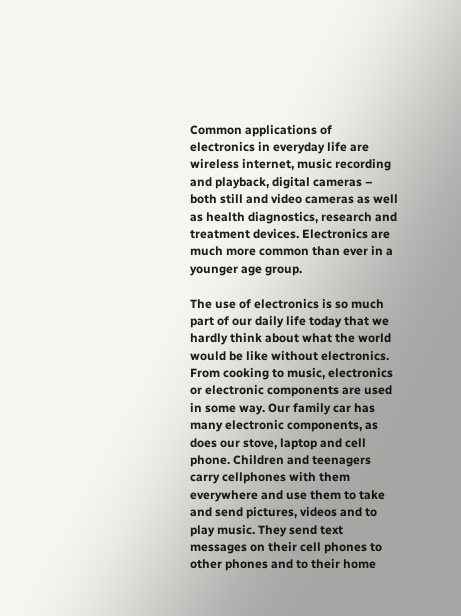Common applications of electronics in everyday life are wireless internet, music recording and playback, digital cameras – both still and video cameras as well as health diagnostics, research and treatment devices. Electronics are much more common than ever in a younger age group.

The use of electronics is so much part of our daily life today that we hardly think about what the world would be like without electronics. From cooking to music, electronics or electronic components are used in some way. Our family car has many electronic components, as does our stove, laptop and cell phone. Children and teenagers carry cellphones with them everywhere and use them to take and send pictures, videos and to play music. They send text messages on their cell phones to other phones and to their home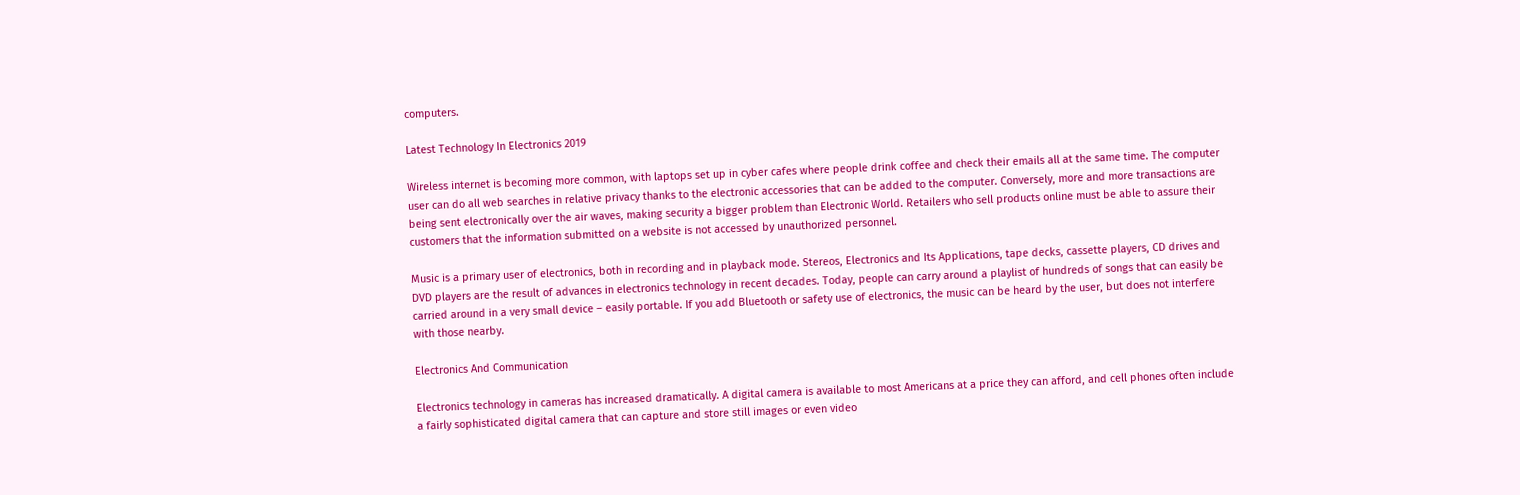computers.

Latest Technology In Electronics 2019

Wireless internet is becoming more common, with laptops set up in cyber cafes where people drink coffee and check their emails all at the same time. The computer user can do all web searches in relative privacy thanks to the electronic accessories that can be added to the computer. Conversely, more and more transactions are being sent electronically over the air waves, making security a bigger problem than Electronic World. Retailers who sell products online must be able to assure their customers that the information submitted on a website is not accessed by unauthorized personnel.

Music is a primary user of electronics, both in recording and in playback mode. Stereos, Electronics and Its Applications, tape decks, cassette players, CD drives and DVD players are the result of advances in electronics technology in recent decades. Today, people can carry around a playlist of hundreds of songs that can easily be carried around in a very small device – easily portable. If you add Bluetooth or safety use of electronics, the music can be heard by the user, but does not interfere with those nearby.

Electronics And Communication

Electronics technology in cameras has increased dramatically. A digital camera is available to most Americans at a price they can afford, and cell phones often include a fairly sophisticated digital camera that can capture and store still images or even video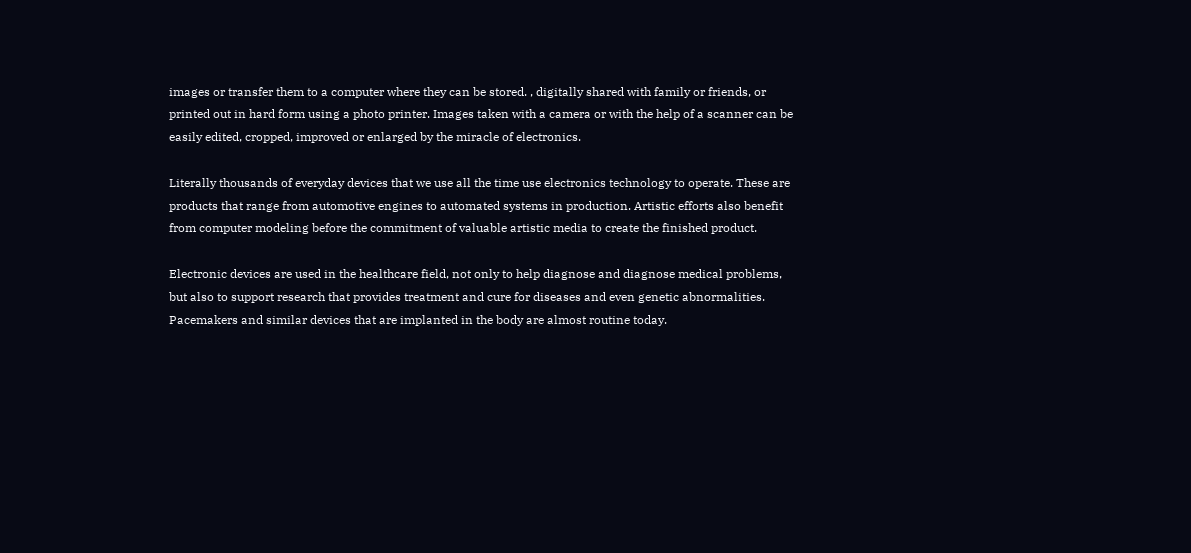images or transfer them to a computer where they can be stored. , digitally shared with family or friends, or printed out in hard form using a photo printer. Images taken with a camera or with the help of a scanner can be easily edited, cropped, improved or enlarged by the miracle of electronics.

Literally thousands of everyday devices that we use all the time use electronics technology to operate. These are products that range from automotive engines to automated systems in production. Artistic efforts also benefit from computer modeling before the commitment of valuable artistic media to create the finished product.

Electronic devices are used in the healthcare field, not only to help diagnose and diagnose medical problems, but also to support research that provides treatment and cure for diseases and even genetic abnormalities. Pacemakers and similar devices that are implanted in the body are almost routine today.